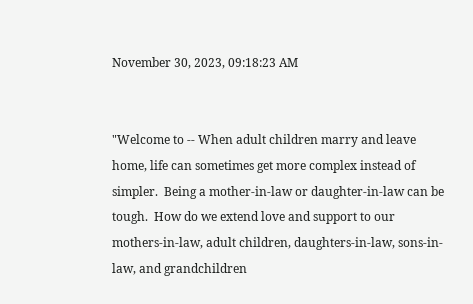November 30, 2023, 09:18:23 AM


"Welcome to -- When adult children marry and leave home, life can sometimes get more complex instead of simpler.  Being a mother-in-law or daughter-in-law can be tough.  How do we extend love and support to our mothers-in-law, adult children, daughters-in-law, sons-in-law, and grandchildren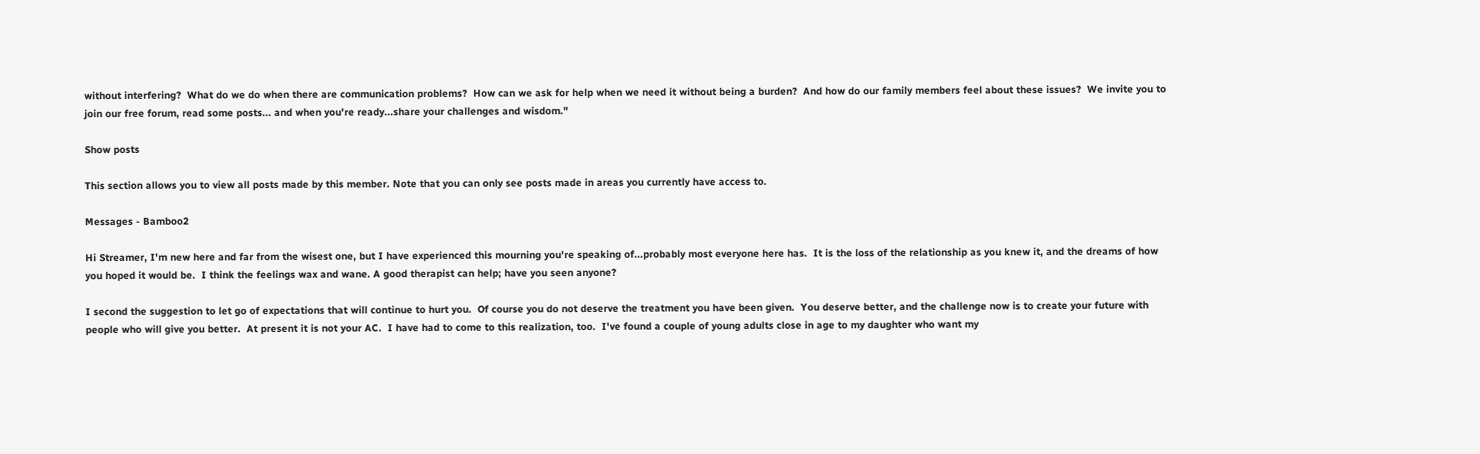without interfering?  What do we do when there are communication problems?  How can we ask for help when we need it without being a burden?  And how do our family members feel about these issues?  We invite you to join our free forum, read some posts... and when you're ready...share your challenges and wisdom."

Show posts

This section allows you to view all posts made by this member. Note that you can only see posts made in areas you currently have access to.

Messages - Bamboo2

Hi Streamer, I'm new here and far from the wisest one, but I have experienced this mourning you're speaking of...probably most everyone here has.  It is the loss of the relationship as you knew it, and the dreams of how you hoped it would be.  I think the feelings wax and wane. A good therapist can help; have you seen anyone?

I second the suggestion to let go of expectations that will continue to hurt you.  Of course you do not deserve the treatment you have been given.  You deserve better, and the challenge now is to create your future with people who will give you better.  At present it is not your AC.  I have had to come to this realization, too.  I've found a couple of young adults close in age to my daughter who want my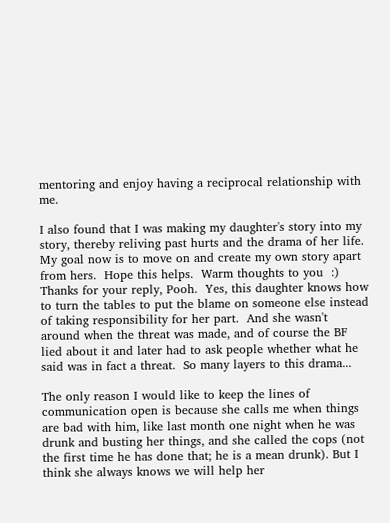mentoring and enjoy having a reciprocal relationship with me.

I also found that I was making my daughter's story into my story, thereby reliving past hurts and the drama of her life.  My goal now is to move on and create my own story apart from hers.  Hope this helps.  Warm thoughts to you  :)
Thanks for your reply, Pooh.  Yes, this daughter knows how to turn the tables to put the blame on someone else instead of taking responsibility for her part.  And she wasn't around when the threat was made, and of course the BF lied about it and later had to ask people whether what he said was in fact a threat.  So many layers to this drama...

The only reason I would like to keep the lines of communication open is because she calls me when things are bad with him, like last month one night when he was drunk and busting her things, and she called the cops (not the first time he has done that; he is a mean drunk). But I think she always knows we will help her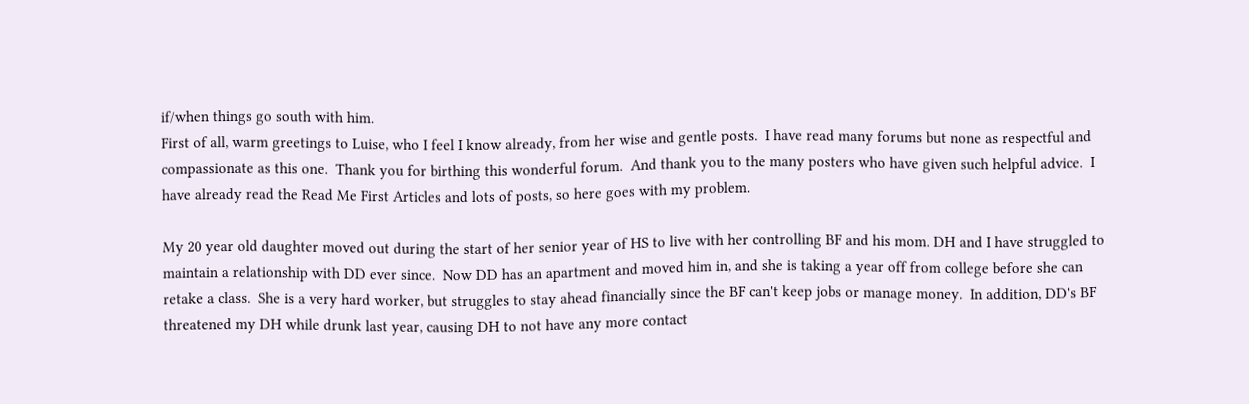if/when things go south with him.
First of all, warm greetings to Luise, who I feel I know already, from her wise and gentle posts.  I have read many forums but none as respectful and compassionate as this one.  Thank you for birthing this wonderful forum.  And thank you to the many posters who have given such helpful advice.  I have already read the Read Me First Articles and lots of posts, so here goes with my problem.

My 20 year old daughter moved out during the start of her senior year of HS to live with her controlling BF and his mom. DH and I have struggled to maintain a relationship with DD ever since.  Now DD has an apartment and moved him in, and she is taking a year off from college before she can retake a class.  She is a very hard worker, but struggles to stay ahead financially since the BF can't keep jobs or manage money.  In addition, DD's BF threatened my DH while drunk last year, causing DH to not have any more contact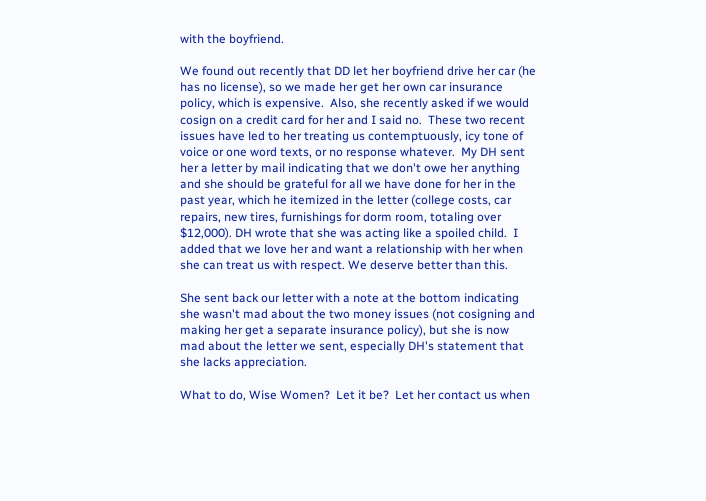with the boyfriend.

We found out recently that DD let her boyfriend drive her car (he has no license), so we made her get her own car insurance policy, which is expensive.  Also, she recently asked if we would cosign on a credit card for her and I said no.  These two recent issues have led to her treating us contemptuously, icy tone of voice or one word texts, or no response whatever.  My DH sent her a letter by mail indicating that we don't owe her anything and she should be grateful for all we have done for her in the past year, which he itemized in the letter (college costs, car repairs, new tires, furnishings for dorm room, totaling over $12,000). DH wrote that she was acting like a spoiled child.  I added that we love her and want a relationship with her when she can treat us with respect. We deserve better than this.

She sent back our letter with a note at the bottom indicating she wasn't mad about the two money issues (not cosigning and making her get a separate insurance policy), but she is now mad about the letter we sent, especially DH's statement that she lacks appreciation.

What to do, Wise Women?  Let it be?  Let her contact us when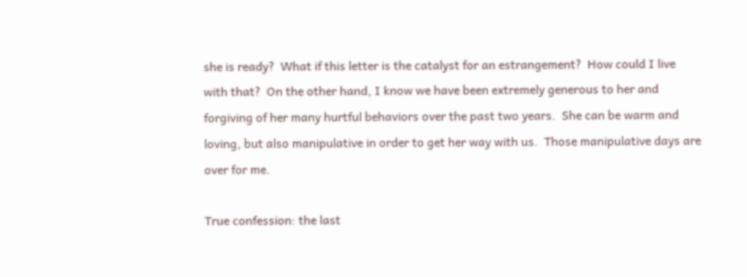she is ready?  What if this letter is the catalyst for an estrangement?  How could I live with that?  On the other hand, I know we have been extremely generous to her and forgiving of her many hurtful behaviors over the past two years.  She can be warm and loving, but also manipulative in order to get her way with us.  Those manipulative days are over for me.

True confession: the last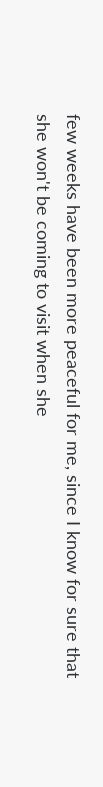few weeks have been more peaceful for me, since I know for sure that she won't be coming to visit when she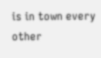is in town every other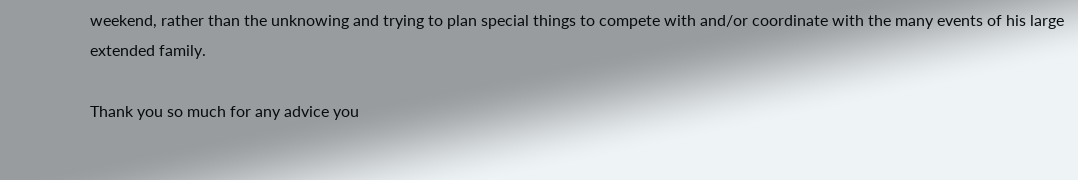weekend, rather than the unknowing and trying to plan special things to compete with and/or coordinate with the many events of his large extended family.

Thank you so much for any advice you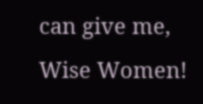can give me, Wise Women!